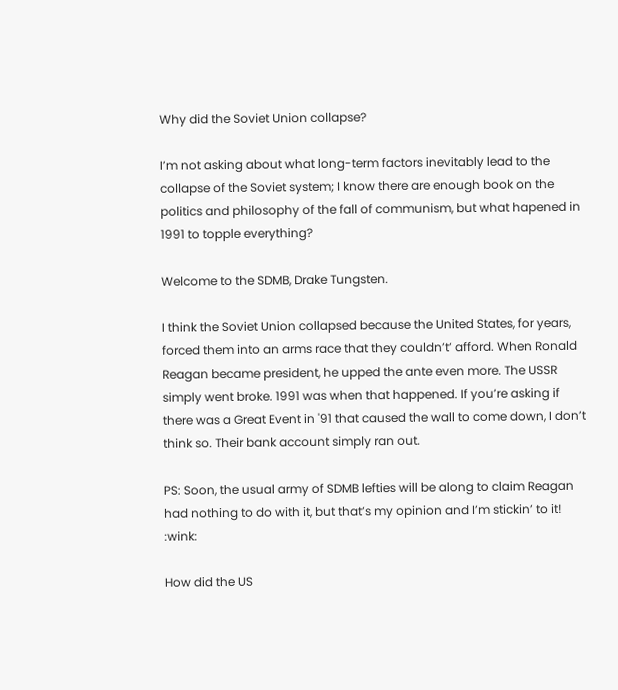Why did the Soviet Union collapse?

I’m not asking about what long-term factors inevitably lead to the collapse of the Soviet system; I know there are enough book on the politics and philosophy of the fall of communism, but what hapened in 1991 to topple everything?

Welcome to the SDMB, Drake Tungsten.

I think the Soviet Union collapsed because the United States, for years, forced them into an arms race that they couldn’t’ afford. When Ronald Reagan became president, he upped the ante even more. The USSR simply went broke. 1991 was when that happened. If you’re asking if there was a Great Event in '91 that caused the wall to come down, I don’t think so. Their bank account simply ran out.

PS: Soon, the usual army of SDMB lefties will be along to claim Reagan had nothing to do with it, but that’s my opinion and I’m stickin’ to it! :wink:

How did the US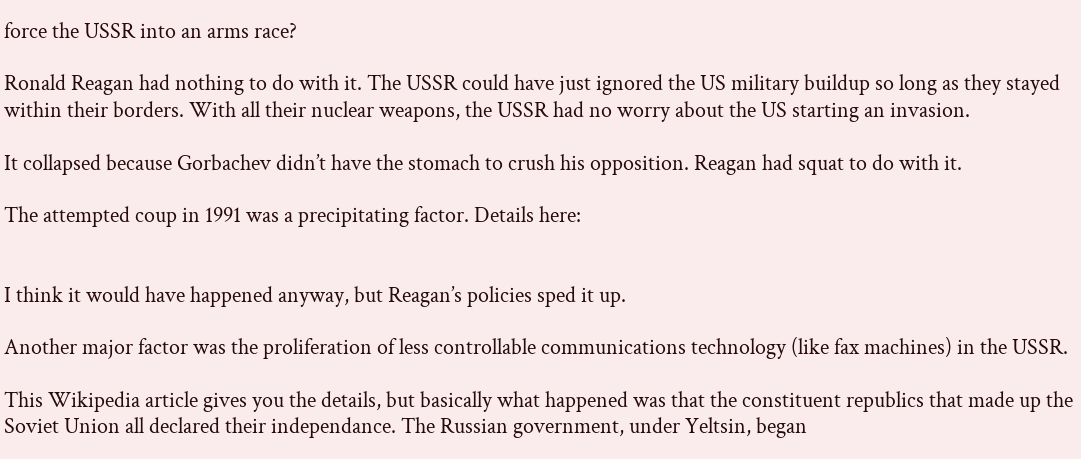force the USSR into an arms race?

Ronald Reagan had nothing to do with it. The USSR could have just ignored the US military buildup so long as they stayed within their borders. With all their nuclear weapons, the USSR had no worry about the US starting an invasion.

It collapsed because Gorbachev didn’t have the stomach to crush his opposition. Reagan had squat to do with it.

The attempted coup in 1991 was a precipitating factor. Details here:


I think it would have happened anyway, but Reagan’s policies sped it up.

Another major factor was the proliferation of less controllable communications technology (like fax machines) in the USSR.

This Wikipedia article gives you the details, but basically what happened was that the constituent republics that made up the Soviet Union all declared their independance. The Russian government, under Yeltsin, began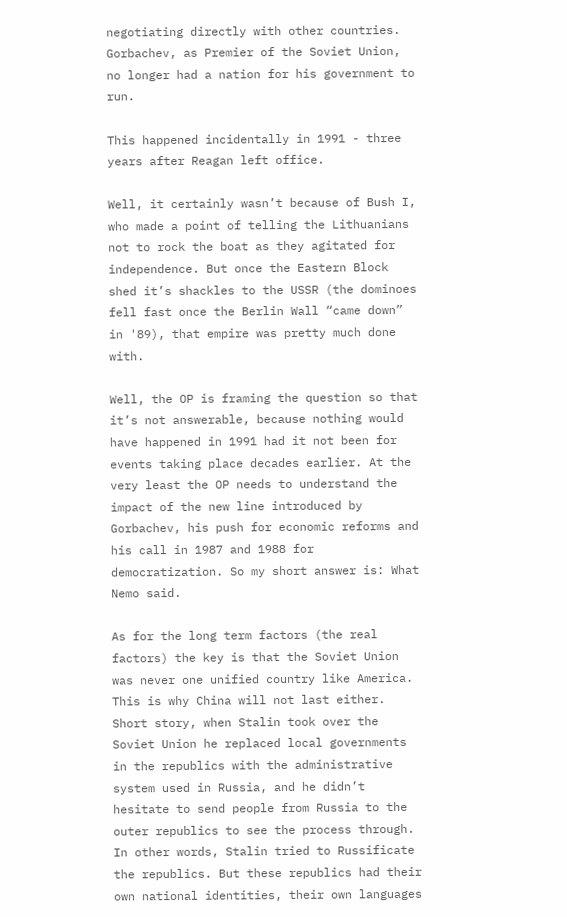negotiating directly with other countries. Gorbachev, as Premier of the Soviet Union, no longer had a nation for his government to run.

This happened incidentally in 1991 - three years after Reagan left office.

Well, it certainly wasn’t because of Bush I, who made a point of telling the Lithuanians not to rock the boat as they agitated for independence. But once the Eastern Block shed it’s shackles to the USSR (the dominoes fell fast once the Berlin Wall “came down” in '89), that empire was pretty much done with.

Well, the OP is framing the question so that it’s not answerable, because nothing would have happened in 1991 had it not been for events taking place decades earlier. At the very least the OP needs to understand the impact of the new line introduced by Gorbachev, his push for economic reforms and his call in 1987 and 1988 for democratization. So my short answer is: What Nemo said.

As for the long term factors (the real factors) the key is that the Soviet Union was never one unified country like America. This is why China will not last either. Short story, when Stalin took over the Soviet Union he replaced local governments in the republics with the administrative system used in Russia, and he didn’t hesitate to send people from Russia to the outer republics to see the process through. In other words, Stalin tried to Russificate the republics. But these republics had their own national identities, their own languages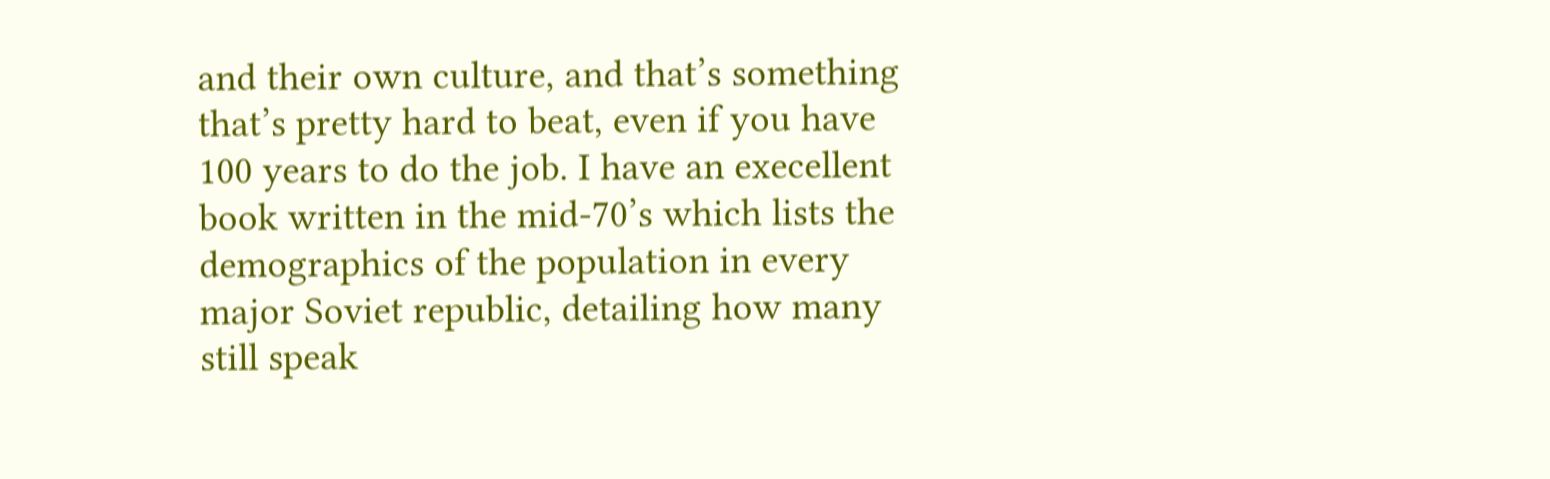and their own culture, and that’s something that’s pretty hard to beat, even if you have 100 years to do the job. I have an execellent book written in the mid-70’s which lists the demographics of the population in every major Soviet republic, detailing how many still speak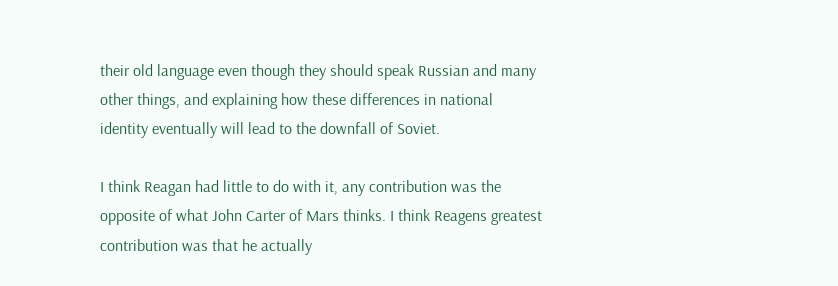their old language even though they should speak Russian and many other things, and explaining how these differences in national identity eventually will lead to the downfall of Soviet.

I think Reagan had little to do with it, any contribution was the opposite of what John Carter of Mars thinks. I think Reagens greatest contribution was that he actually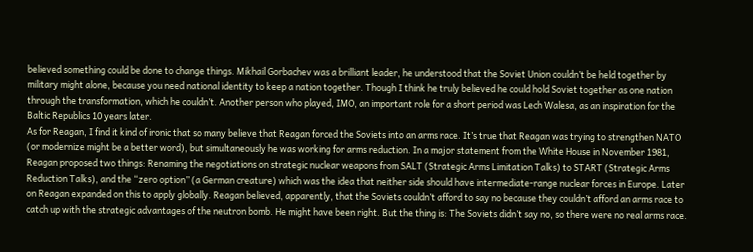believed something could be done to change things. Mikhail Gorbachev was a brilliant leader, he understood that the Soviet Union couldn’t be held together by military might alone, because you need national identity to keep a nation together. Though I think he truly believed he could hold Soviet together as one nation through the transformation, which he couldn’t. Another person who played, IMO, an important role for a short period was Lech Walesa, as an inspiration for the Baltic Republics 10 years later.
As for Reagan, I find it kind of ironic that so many believe that Reagan forced the Soviets into an arms race. It’s true that Reagan was trying to strengthen NATO (or modernize might be a better word), but simultaneously he was working for arms reduction. In a major statement from the White House in November 1981, Reagan proposed two things: Renaming the negotiations on strategic nuclear weapons from SALT (Strategic Arms Limitation Talks) to START (Strategic Arms Reduction Talks), and the “zero option” (a German creature) which was the idea that neither side should have intermediate-range nuclear forces in Europe. Later on Reagan expanded on this to apply globally. Reagan believed, apparently, that the Soviets couldn’t afford to say no because they couldn’t afford an arms race to catch up with the strategic advantages of the neutron bomb. He might have been right. But the thing is: The Soviets didn’t say no, so there were no real arms race.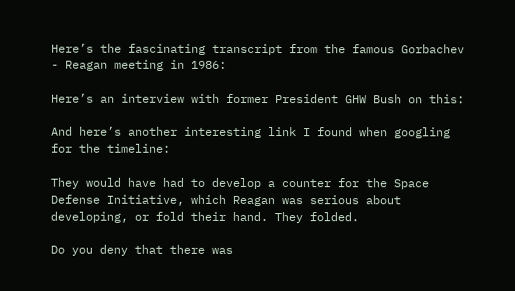Here’s the fascinating transcript from the famous Gorbachev - Reagan meeting in 1986:

Here’s an interview with former President GHW Bush on this:

And here’s another interesting link I found when googling for the timeline:

They would have had to develop a counter for the Space Defense Initiative, which Reagan was serious about developing, or fold their hand. They folded.

Do you deny that there was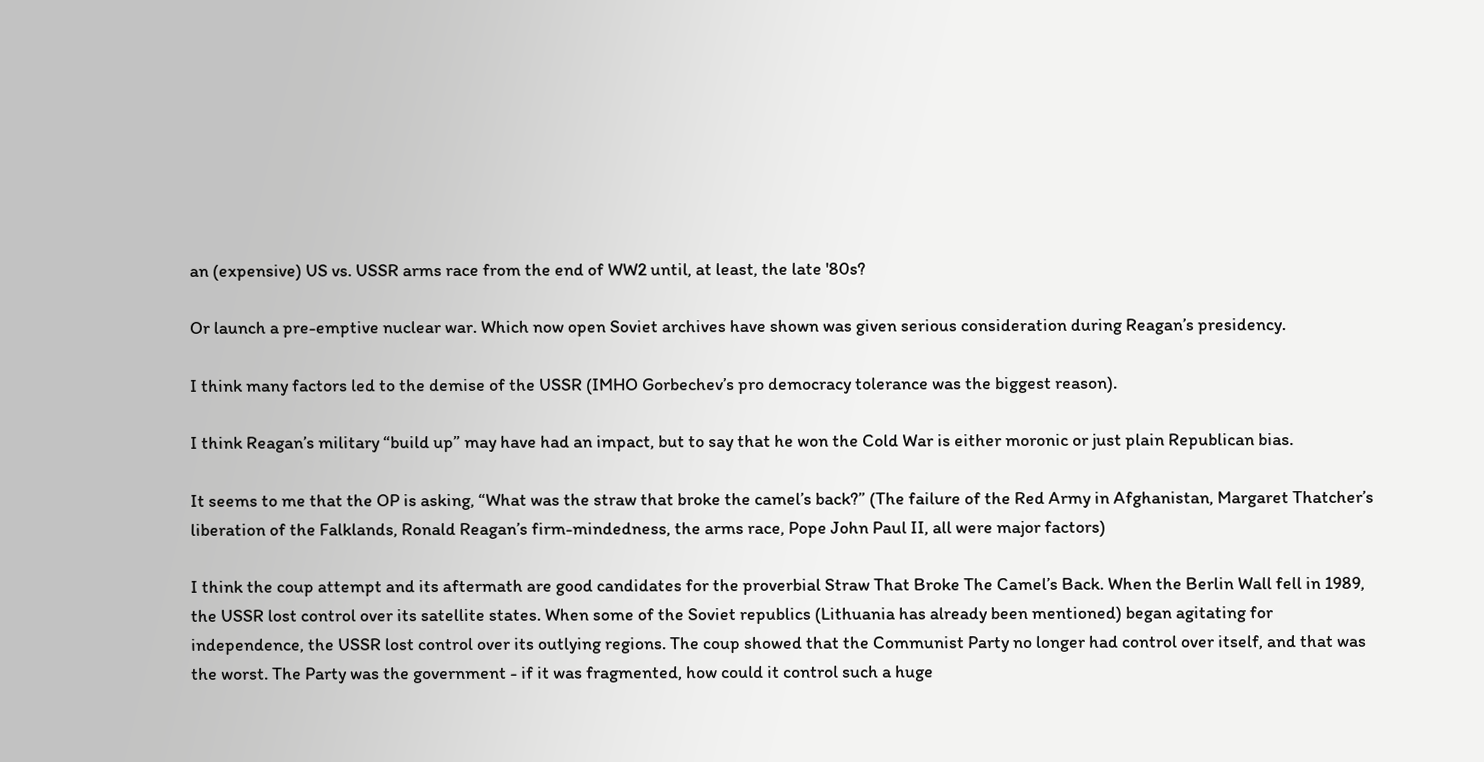an (expensive) US vs. USSR arms race from the end of WW2 until, at least, the late '80s?

Or launch a pre-emptive nuclear war. Which now open Soviet archives have shown was given serious consideration during Reagan’s presidency.

I think many factors led to the demise of the USSR (IMHO Gorbechev’s pro democracy tolerance was the biggest reason).

I think Reagan’s military “build up” may have had an impact, but to say that he won the Cold War is either moronic or just plain Republican bias.

It seems to me that the OP is asking, “What was the straw that broke the camel’s back?” (The failure of the Red Army in Afghanistan, Margaret Thatcher’s liberation of the Falklands, Ronald Reagan’s firm-mindedness, the arms race, Pope John Paul II, all were major factors)

I think the coup attempt and its aftermath are good candidates for the proverbial Straw That Broke The Camel’s Back. When the Berlin Wall fell in 1989, the USSR lost control over its satellite states. When some of the Soviet republics (Lithuania has already been mentioned) began agitating for independence, the USSR lost control over its outlying regions. The coup showed that the Communist Party no longer had control over itself, and that was the worst. The Party was the government - if it was fragmented, how could it control such a huge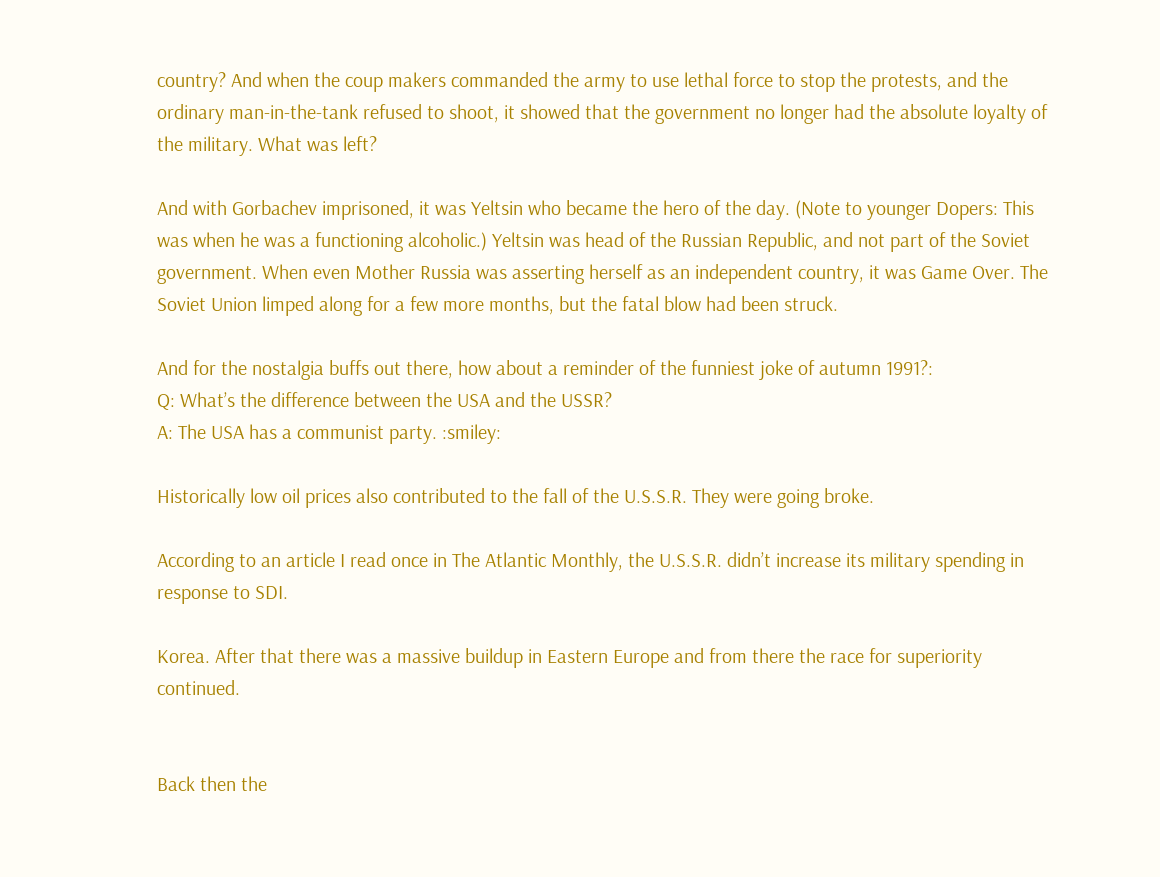country? And when the coup makers commanded the army to use lethal force to stop the protests, and the ordinary man-in-the-tank refused to shoot, it showed that the government no longer had the absolute loyalty of the military. What was left?

And with Gorbachev imprisoned, it was Yeltsin who became the hero of the day. (Note to younger Dopers: This was when he was a functioning alcoholic.) Yeltsin was head of the Russian Republic, and not part of the Soviet government. When even Mother Russia was asserting herself as an independent country, it was Game Over. The Soviet Union limped along for a few more months, but the fatal blow had been struck.

And for the nostalgia buffs out there, how about a reminder of the funniest joke of autumn 1991?:
Q: What’s the difference between the USA and the USSR?
A: The USA has a communist party. :smiley:

Historically low oil prices also contributed to the fall of the U.S.S.R. They were going broke.

According to an article I read once in The Atlantic Monthly, the U.S.S.R. didn’t increase its military spending in response to SDI.

Korea. After that there was a massive buildup in Eastern Europe and from there the race for superiority continued.


Back then the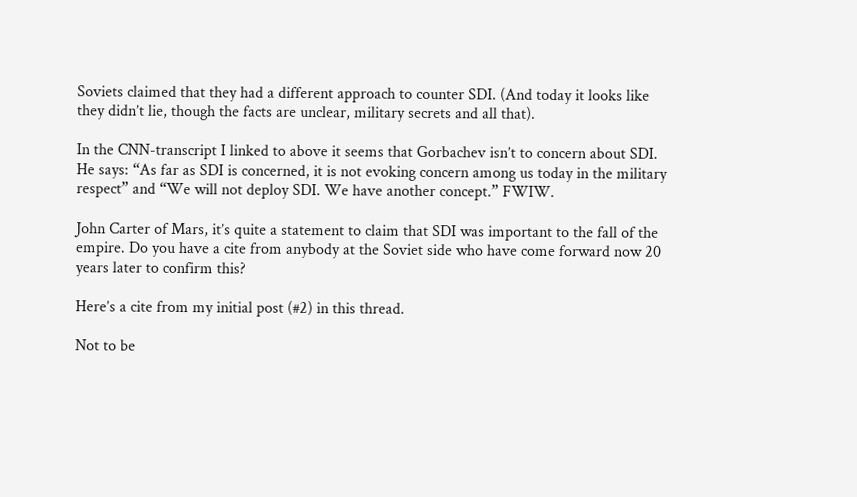Soviets claimed that they had a different approach to counter SDI. (And today it looks like they didn’t lie, though the facts are unclear, military secrets and all that).

In the CNN-transcript I linked to above it seems that Gorbachev isn’t to concern about SDI. He says: “As far as SDI is concerned, it is not evoking concern among us today in the military respect” and “We will not deploy SDI. We have another concept.” FWIW.

John Carter of Mars, it’s quite a statement to claim that SDI was important to the fall of the empire. Do you have a cite from anybody at the Soviet side who have come forward now 20 years later to confirm this?

Here’s a cite from my initial post (#2) in this thread.

Not to be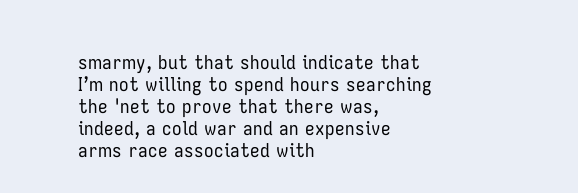smarmy, but that should indicate that I’m not willing to spend hours searching the 'net to prove that there was, indeed, a cold war and an expensive arms race associated with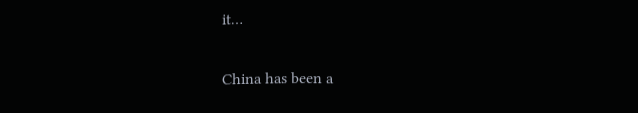it…

China has been a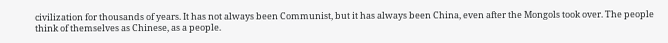civilization for thousands of years. It has not always been Communist, but it has always been China, even after the Mongols took over. The people think of themselves as Chinese, as a people.